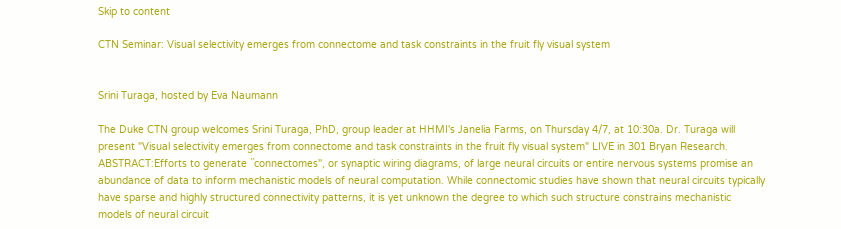Skip to content

CTN Seminar: Visual selectivity emerges from connectome and task constraints in the fruit fly visual system


Srini Turaga, hosted by Eva Naumann

The Duke CTN group welcomes Srini Turaga, PhD, group leader at HHMI's Janelia Farms, on Thursday 4/7, at 10:30a. Dr. Turaga will present "Visual selectivity emerges from connectome and task constraints in the fruit fly visual system" LIVE in 301 Bryan Research. ABSTRACT:Efforts to generate ``connectomes'', or synaptic wiring diagrams, of large neural circuits or entire nervous systems promise an abundance of data to inform mechanistic models of neural computation. While connectomic studies have shown that neural circuits typically have sparse and highly structured connectivity patterns, it is yet unknown the degree to which such structure constrains mechanistic models of neural circuit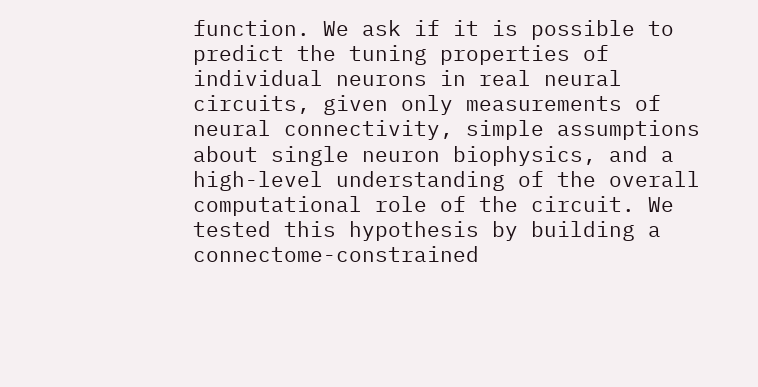function. We ask if it is possible to predict the tuning properties of individual neurons in real neural circuits, given only measurements of neural connectivity, simple assumptions about single neuron biophysics, and a high-level understanding of the overall computational role of the circuit. We tested this hypothesis by building a connectome-constrained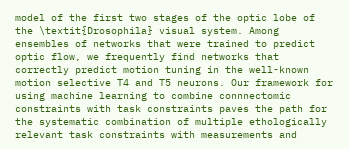model of the first two stages of the optic lobe of the \textit{Drosophila} visual system. Among ensembles of networks that were trained to predict optic flow, we frequently find networks that correctly predict motion tuning in the well-known motion selective T4 and T5 neurons. Our framework for using machine learning to combine connnectomic constraints with task constraints paves the path for the systematic combination of multiple ethologically relevant task constraints with measurements and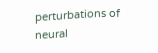perturbations of neural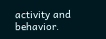activity and behavior.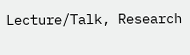Lecture/Talk, Research